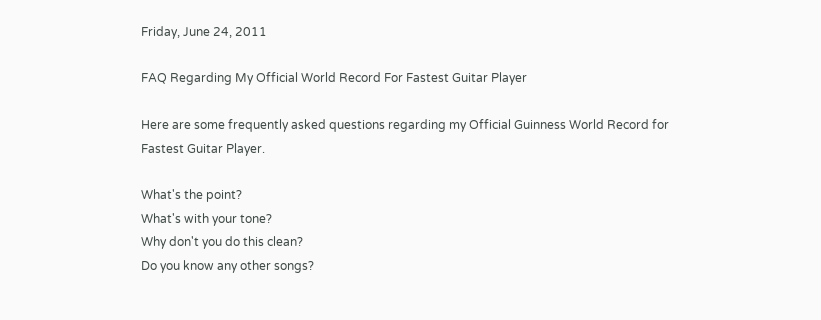Friday, June 24, 2011

FAQ Regarding My Official World Record For Fastest Guitar Player

Here are some frequently asked questions regarding my Official Guinness World Record for Fastest Guitar Player.

What's the point?
What's with your tone?
Why don't you do this clean?
Do you know any other songs?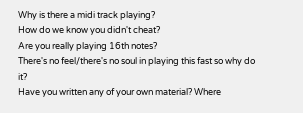Why is there a midi track playing?
How do we know you didn't cheat?
Are you really playing 16th notes?
There's no feel/there's no soul in playing this fast so why do it?
Have you written any of your own material? Where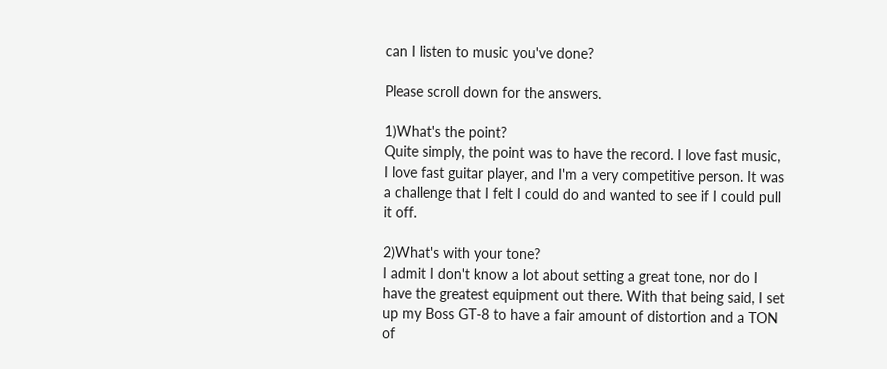can I listen to music you've done?

Please scroll down for the answers.

1)What's the point?
Quite simply, the point was to have the record. I love fast music, I love fast guitar player, and I'm a very competitive person. It was a challenge that I felt I could do and wanted to see if I could pull it off.

2)What's with your tone?
I admit I don't know a lot about setting a great tone, nor do I have the greatest equipment out there. With that being said, I set up my Boss GT-8 to have a fair amount of distortion and a TON of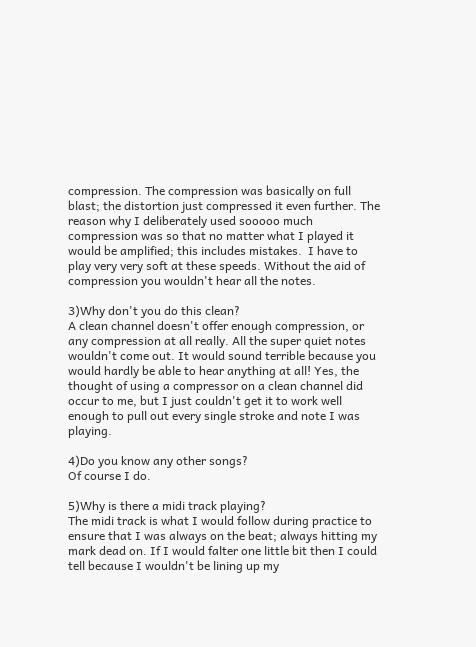compression. The compression was basically on full blast; the distortion just compressed it even further. The reason why I deliberately used sooooo much compression was so that no matter what I played it would be amplified; this includes mistakes.  I have to play very very soft at these speeds. Without the aid of compression you wouldn't hear all the notes.

3)Why don't you do this clean?
A clean channel doesn't offer enough compression, or any compression at all really. All the super quiet notes wouldn't come out. It would sound terrible because you would hardly be able to hear anything at all! Yes, the thought of using a compressor on a clean channel did occur to me, but I just couldn't get it to work well enough to pull out every single stroke and note I was playing.

4)Do you know any other songs?
Of course I do.

5)Why is there a midi track playing?
The midi track is what I would follow during practice to ensure that I was always on the beat; always hitting my mark dead on. If I would falter one little bit then I could tell because I wouldn't be lining up my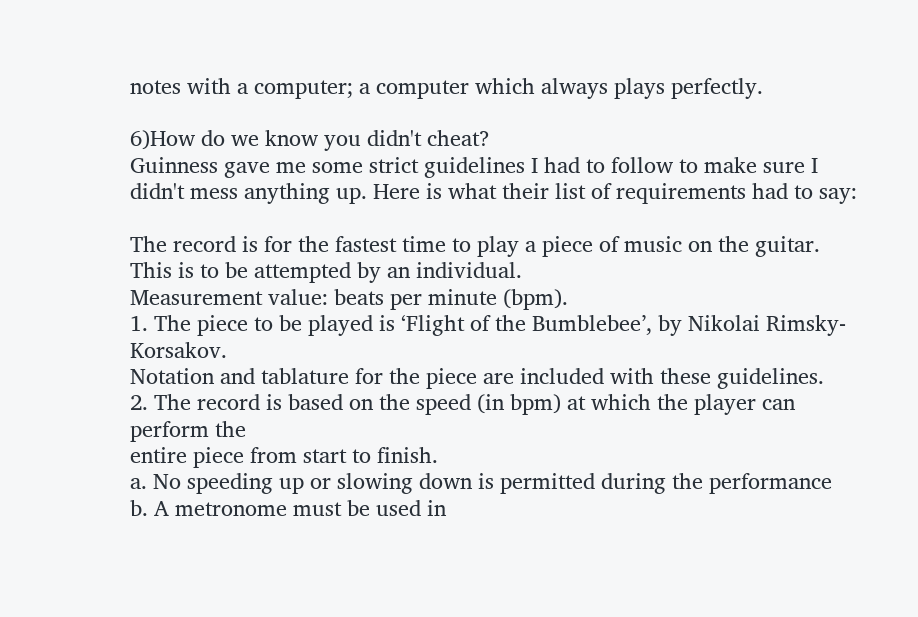notes with a computer; a computer which always plays perfectly.

6)How do we know you didn't cheat?
Guinness gave me some strict guidelines I had to follow to make sure I didn't mess anything up. Here is what their list of requirements had to say:

The record is for the fastest time to play a piece of music on the guitar.
This is to be attempted by an individual.
Measurement value: beats per minute (bpm).
1. The piece to be played is ‘Flight of the Bumblebee’, by Nikolai Rimsky-Korsakov.
Notation and tablature for the piece are included with these guidelines.
2. The record is based on the speed (in bpm) at which the player can perform the
entire piece from start to finish.
a. No speeding up or slowing down is permitted during the performance
b. A metronome must be used in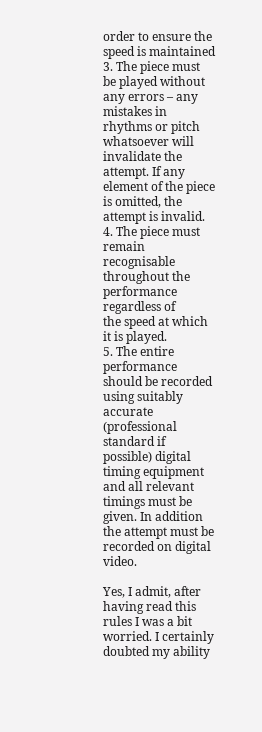order to ensure the speed is maintained
3. The piece must be played without any errors – any mistakes in rhythms or pitch
whatsoever will invalidate the attempt. If any element of the piece is omitted, the
attempt is invalid.
4. The piece must remain recognisable throughout the performance regardless of
the speed at which it is played.
5. The entire performance should be recorded using suitably accurate (professional
standard if possible) digital timing equipment and all relevant timings must be
given. In addition the attempt must be recorded on digital video.

Yes, I admit, after having read this rules I was a bit worried. I certainly doubted my ability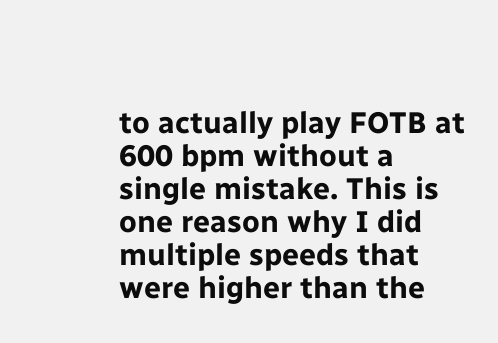to actually play FOTB at 600 bpm without a single mistake. This is one reason why I did multiple speeds that were higher than the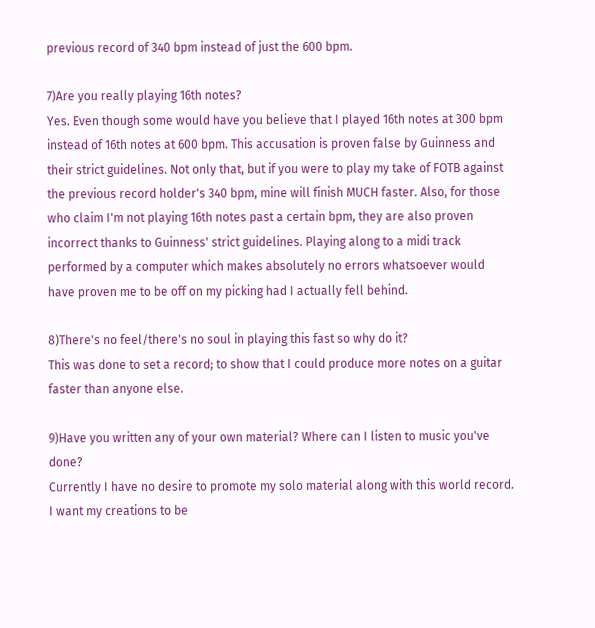previous record of 340 bpm instead of just the 600 bpm.

7)Are you really playing 16th notes?
Yes. Even though some would have you believe that I played 16th notes at 300 bpm instead of 16th notes at 600 bpm. This accusation is proven false by Guinness and their strict guidelines. Not only that, but if you were to play my take of FOTB against the previous record holder's 340 bpm, mine will finish MUCH faster. Also, for those who claim I'm not playing 16th notes past a certain bpm, they are also proven incorrect thanks to Guinness' strict guidelines. Playing along to a midi track performed by a computer which makes absolutely no errors whatsoever would have proven me to be off on my picking had I actually fell behind.

8)There's no feel/there's no soul in playing this fast so why do it?
This was done to set a record; to show that I could produce more notes on a guitar faster than anyone else.

9)Have you written any of your own material? Where can I listen to music you've done?
Currently I have no desire to promote my solo material along with this world record. I want my creations to be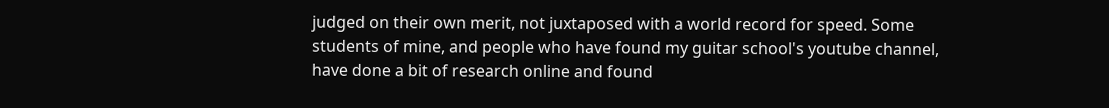judged on their own merit, not juxtaposed with a world record for speed. Some students of mine, and people who have found my guitar school's youtube channel, have done a bit of research online and found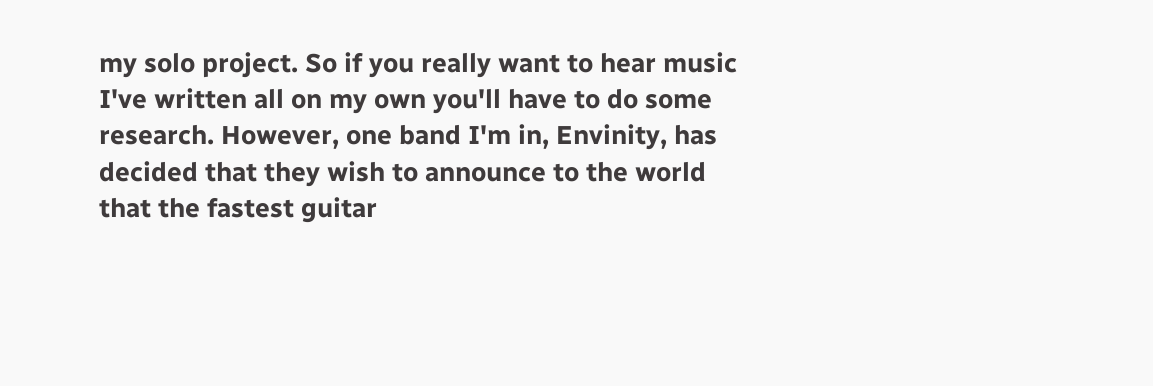my solo project. So if you really want to hear music I've written all on my own you'll have to do some research. However, one band I'm in, Envinity, has decided that they wish to announce to the world that the fastest guitar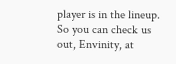player is in the lineup. So you can check us out, Envinity, at